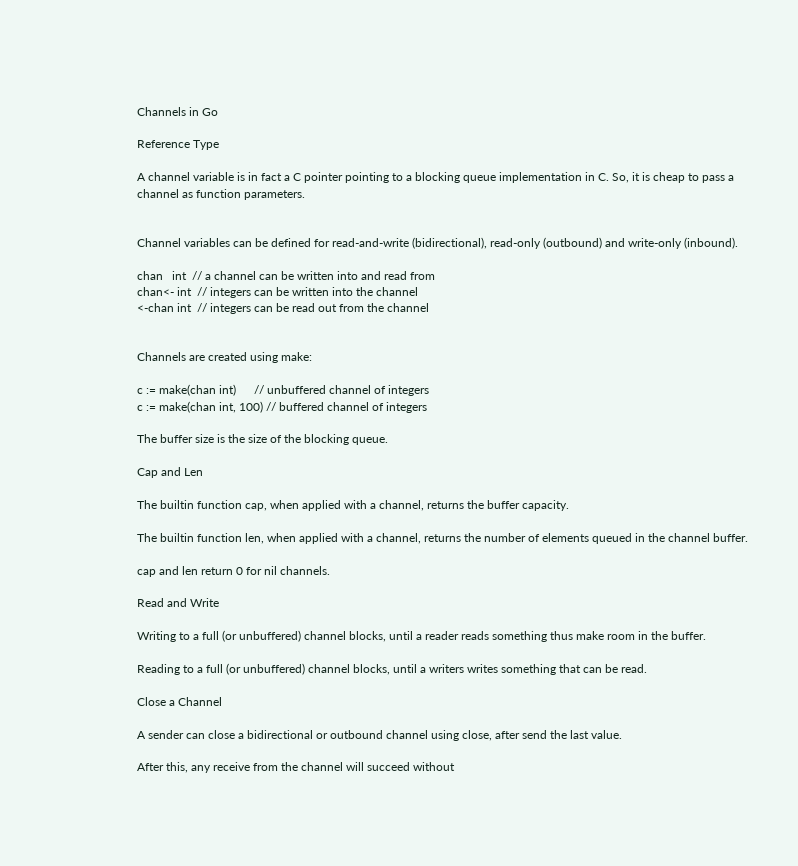Channels in Go

Reference Type

A channel variable is in fact a C pointer pointing to a blocking queue implementation in C. So, it is cheap to pass a channel as function parameters.


Channel variables can be defined for read-and-write (bidirectional), read-only (outbound) and write-only (inbound).

chan   int  // a channel can be written into and read from
chan<- int  // integers can be written into the channel
<-chan int  // integers can be read out from the channel


Channels are created using make:

c := make(chan int)      // unbuffered channel of integers
c := make(chan int, 100) // buffered channel of integers

The buffer size is the size of the blocking queue.

Cap and Len

The builtin function cap, when applied with a channel, returns the buffer capacity.

The builtin function len, when applied with a channel, returns the number of elements queued in the channel buffer.

cap and len return 0 for nil channels.

Read and Write

Writing to a full (or unbuffered) channel blocks, until a reader reads something thus make room in the buffer.

Reading to a full (or unbuffered) channel blocks, until a writers writes something that can be read.

Close a Channel

A sender can close a bidirectional or outbound channel using close, after send the last value.

After this, any receive from the channel will succeed without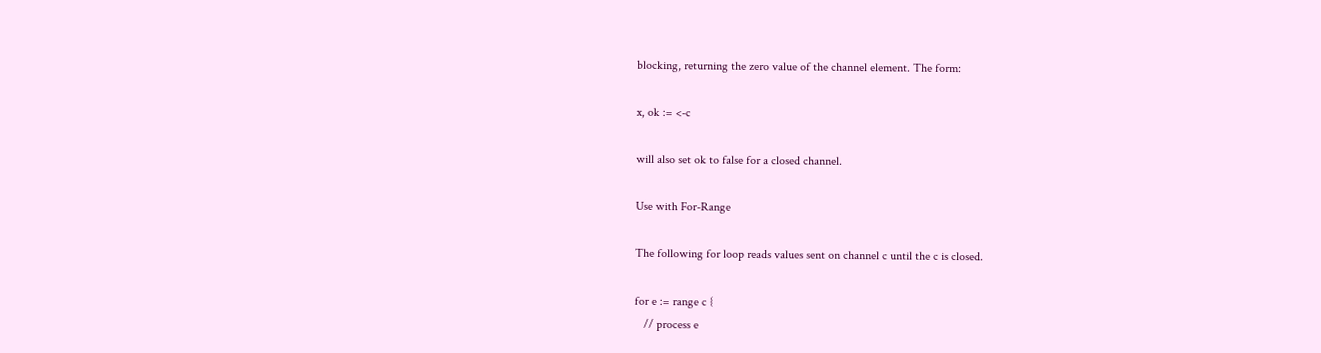blocking, returning the zero value of the channel element. The form:

x, ok := <-c

will also set ok to false for a closed channel.

Use with For-Range

The following for loop reads values sent on channel c until the c is closed.

for e := range c {
   // process e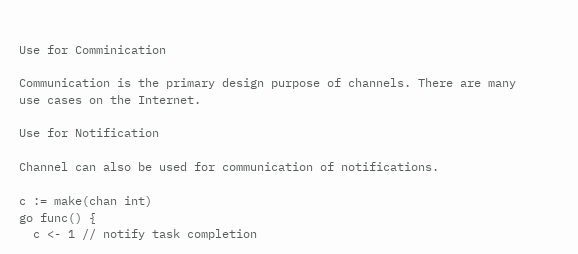Use for Comminication

Communication is the primary design purpose of channels. There are many use cases on the Internet.

Use for Notification

Channel can also be used for communication of notifications.

c := make(chan int)
go func() {
  c <- 1 // notify task completion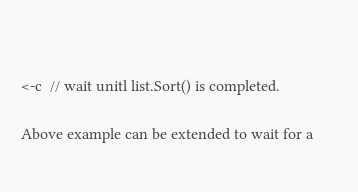<-c  // wait unitl list.Sort() is completed.

Above example can be extended to wait for a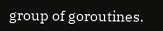group of goroutines.